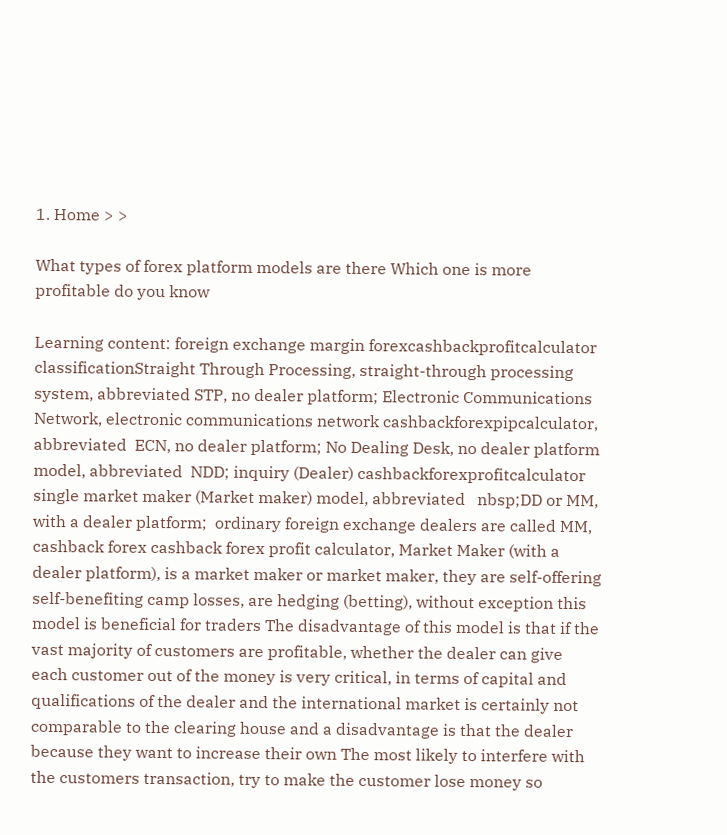1. Home > >

What types of forex platform models are there Which one is more profitable do you know

Learning content: foreign exchange margin forexcashbackprofitcalculator classificationStraight Through Processing, straight-through processing system, abbreviated STP, no dealer platform; Electronic Communications  Network, electronic communications network cashbackforexpipcalculator, abbreviated  ECN, no dealer platform; No Dealing Desk, no dealer platform model, abbreviated  NDD; inquiry (Dealer) cashbackforexprofitcalculator single market maker (Market maker) model, abbreviated   nbsp;DD or MM, with a dealer platform;  ordinary foreign exchange dealers are called MM, cashback forex cashback forex profit calculator, Market Maker (with a dealer platform), is a market maker or market maker, they are self-offering self-benefiting camp losses, are hedging (betting), without exception this model is beneficial for traders The disadvantage of this model is that if the vast majority of customers are profitable, whether the dealer can give each customer out of the money is very critical, in terms of capital and qualifications of the dealer and the international market is certainly not comparable to the clearing house and a disadvantage is that the dealer because they want to increase their own The most likely to interfere with the customers transaction, try to make the customer lose money so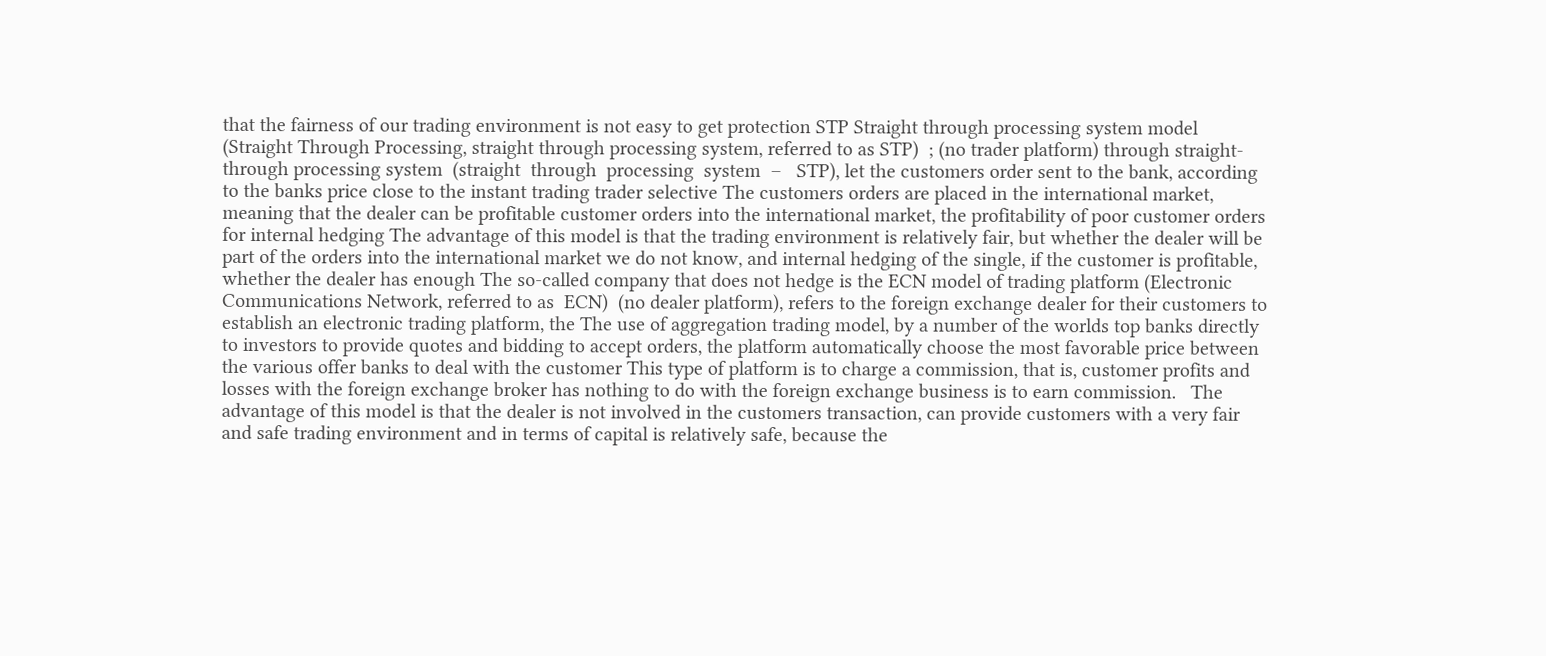that the fairness of our trading environment is not easy to get protection STP Straight through processing system model (Straight Through Processing, straight through processing system, referred to as STP)  ; (no trader platform) through straight-through processing system  (straight  through  processing  system  –   STP), let the customers order sent to the bank, according to the banks price close to the instant trading trader selective The customers orders are placed in the international market, meaning that the dealer can be profitable customer orders into the international market, the profitability of poor customer orders for internal hedging The advantage of this model is that the trading environment is relatively fair, but whether the dealer will be part of the orders into the international market we do not know, and internal hedging of the single, if the customer is profitable, whether the dealer has enough The so-called company that does not hedge is the ECN model of trading platform (Electronic Communications Network, referred to as  ECN)  (no dealer platform), refers to the foreign exchange dealer for their customers to establish an electronic trading platform, the The use of aggregation trading model, by a number of the worlds top banks directly to investors to provide quotes and bidding to accept orders, the platform automatically choose the most favorable price between the various offer banks to deal with the customer This type of platform is to charge a commission, that is, customer profits and losses with the foreign exchange broker has nothing to do with the foreign exchange business is to earn commission.   The advantage of this model is that the dealer is not involved in the customers transaction, can provide customers with a very fair and safe trading environment and in terms of capital is relatively safe, because the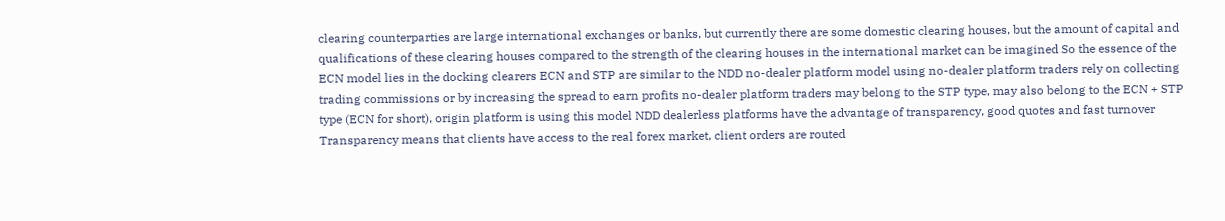clearing counterparties are large international exchanges or banks, but currently there are some domestic clearing houses, but the amount of capital and qualifications of these clearing houses compared to the strength of the clearing houses in the international market can be imagined So the essence of the ECN model lies in the docking clearers ECN and STP are similar to the NDD no-dealer platform model using no-dealer platform traders rely on collecting trading commissions or by increasing the spread to earn profits no-dealer platform traders may belong to the STP type, may also belong to the ECN + STP type (ECN for short), origin platform is using this model NDD dealerless platforms have the advantage of transparency, good quotes and fast turnover Transparency means that clients have access to the real forex market, client orders are routed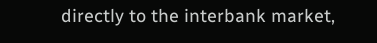directly to the interbank market,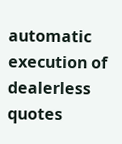automatic execution of dealerless quotes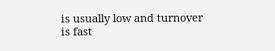is usually low and turnover is fast